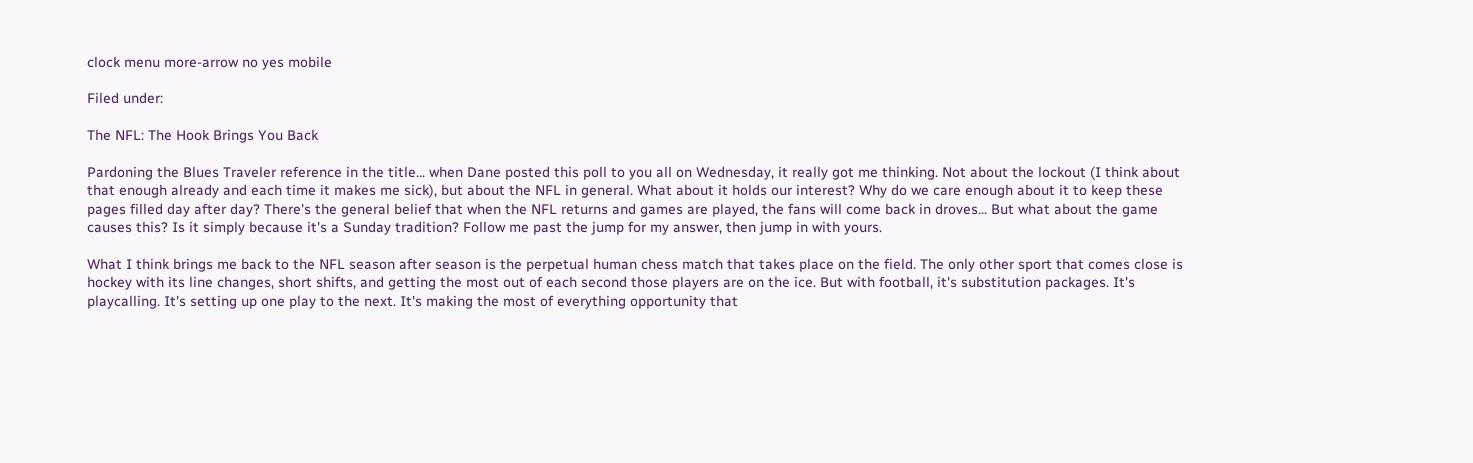clock menu more-arrow no yes mobile

Filed under:

The NFL: The Hook Brings You Back

Pardoning the Blues Traveler reference in the title... when Dane posted this poll to you all on Wednesday, it really got me thinking. Not about the lockout (I think about that enough already and each time it makes me sick), but about the NFL in general. What about it holds our interest? Why do we care enough about it to keep these pages filled day after day? There's the general belief that when the NFL returns and games are played, the fans will come back in droves... But what about the game causes this? Is it simply because it's a Sunday tradition? Follow me past the jump for my answer, then jump in with yours.

What I think brings me back to the NFL season after season is the perpetual human chess match that takes place on the field. The only other sport that comes close is hockey with its line changes, short shifts, and getting the most out of each second those players are on the ice. But with football, it's substitution packages. It's playcalling. It's setting up one play to the next. It's making the most of everything opportunity that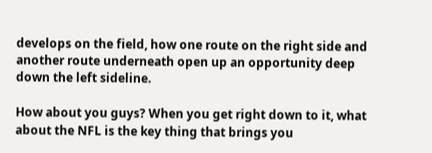develops on the field, how one route on the right side and another route underneath open up an opportunity deep down the left sideline.

How about you guys? When you get right down to it, what about the NFL is the key thing that brings you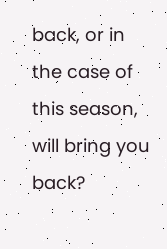back, or in the case of this season, will bring you back?